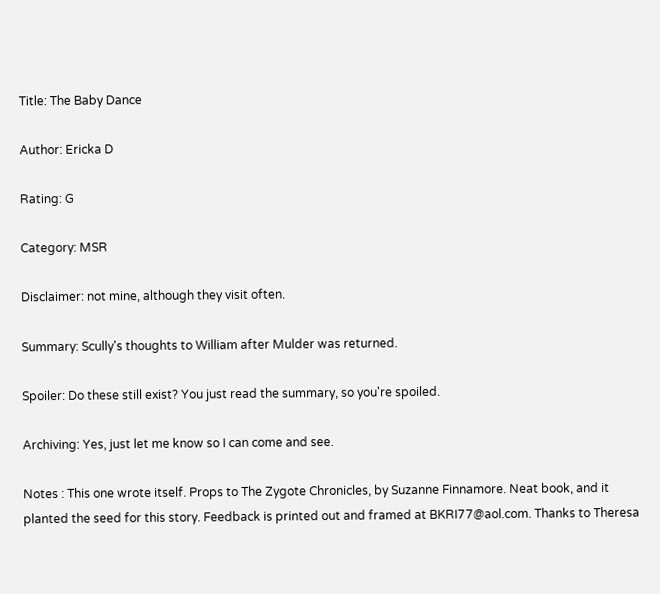Title: The Baby Dance

Author: Ericka D

Rating: G

Category: MSR

Disclaimer: not mine, although they visit often.

Summary: Scully's thoughts to William after Mulder was returned.

Spoiler: Do these still exist? You just read the summary, so you're spoiled.

Archiving: Yes, just let me know so I can come and see.

Notes : This one wrote itself. Props to The Zygote Chronicles, by Suzanne Finnamore. Neat book, and it planted the seed for this story. Feedback is printed out and framed at BKRI77@aol.com. Thanks to Theresa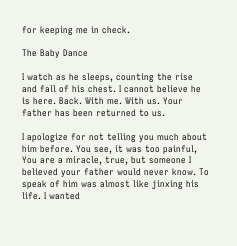for keeping me in check.

The Baby Dance

I watch as he sleeps, counting the rise and fall of his chest. I cannot believe he is here. Back. With me. With us. Your father has been returned to us.

I apologize for not telling you much about him before. You see, it was too painful, You are a miracle, true, but someone I believed your father would never know. To speak of him was almost like jinxing his life. I wanted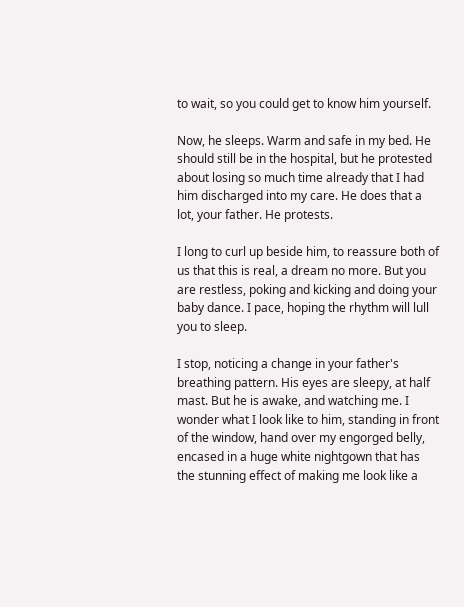to wait, so you could get to know him yourself.

Now, he sleeps. Warm and safe in my bed. He should still be in the hospital, but he protested about losing so much time already that I had him discharged into my care. He does that a lot, your father. He protests.

I long to curl up beside him, to reassure both of us that this is real, a dream no more. But you are restless, poking and kicking and doing your baby dance. I pace, hoping the rhythm will lull you to sleep.

I stop, noticing a change in your father's breathing pattern. His eyes are sleepy, at half mast. But he is awake, and watching me. I wonder what I look like to him, standing in front of the window, hand over my engorged belly, encased in a huge white nightgown that has the stunning effect of making me look like a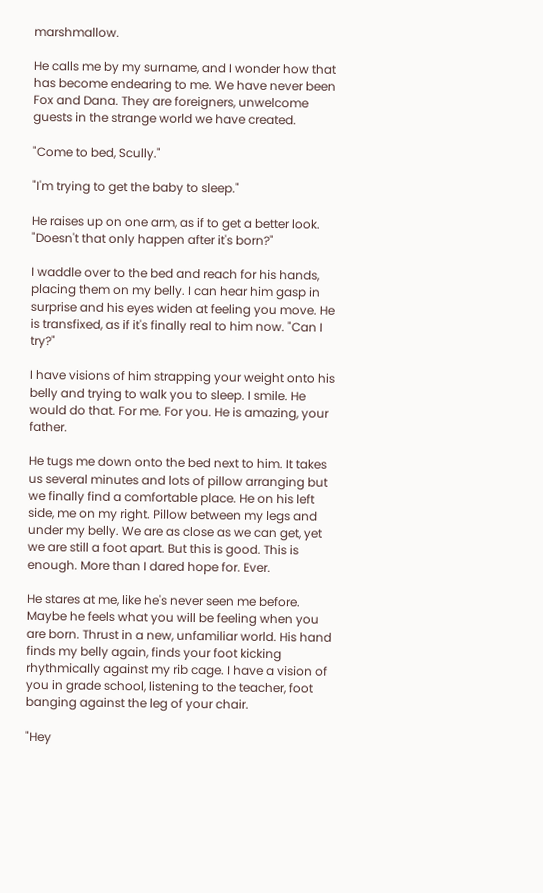marshmallow.

He calls me by my surname, and I wonder how that has become endearing to me. We have never been Fox and Dana. They are foreigners, unwelcome guests in the strange world we have created.

"Come to bed, Scully."

"I'm trying to get the baby to sleep."

He raises up on one arm, as if to get a better look. "Doesn't that only happen after it's born?"

I waddle over to the bed and reach for his hands, placing them on my belly. I can hear him gasp in surprise and his eyes widen at feeling you move. He is transfixed, as if it's finally real to him now. "Can I try?"

I have visions of him strapping your weight onto his belly and trying to walk you to sleep. I smile. He would do that. For me. For you. He is amazing, your father.

He tugs me down onto the bed next to him. It takes us several minutes and lots of pillow arranging but we finally find a comfortable place. He on his left side, me on my right. Pillow between my legs and under my belly. We are as close as we can get, yet we are still a foot apart. But this is good. This is enough. More than I dared hope for. Ever.

He stares at me, like he's never seen me before. Maybe he feels what you will be feeling when you are born. Thrust in a new, unfamiliar world. His hand finds my belly again, finds your foot kicking rhythmically against my rib cage. I have a vision of you in grade school, listening to the teacher, foot banging against the leg of your chair.

"Hey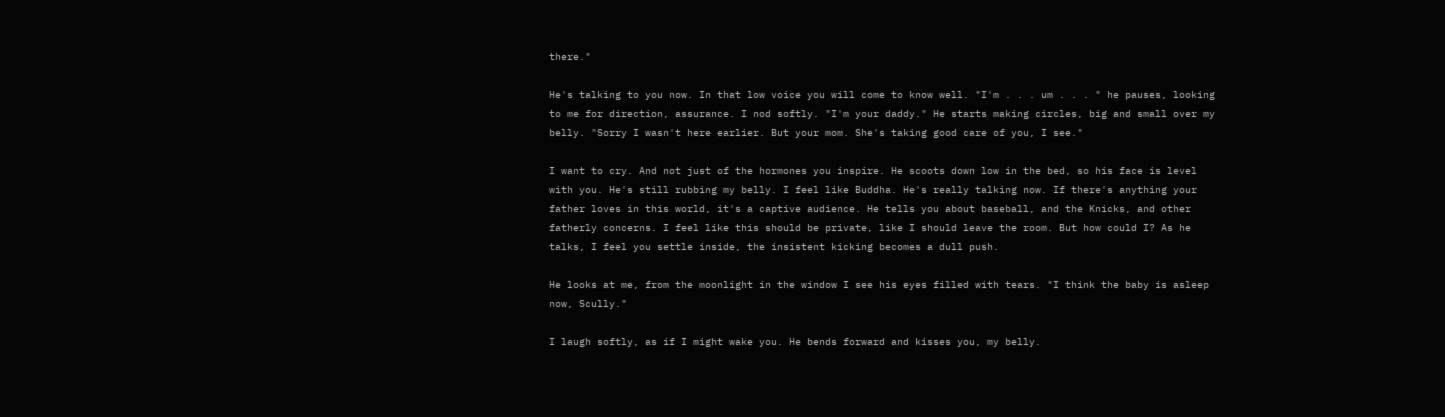there."

He's talking to you now. In that low voice you will come to know well. "I'm . . . um . . . " he pauses, looking to me for direction, assurance. I nod softly. "I'm your daddy." He starts making circles, big and small over my belly. "Sorry I wasn't here earlier. But your mom. She's taking good care of you, I see."

I want to cry. And not just of the hormones you inspire. He scoots down low in the bed, so his face is level with you. He's still rubbing my belly. I feel like Buddha. He's really talking now. If there's anything your father loves in this world, it's a captive audience. He tells you about baseball, and the Knicks, and other fatherly concerns. I feel like this should be private, like I should leave the room. But how could I? As he talks, I feel you settle inside, the insistent kicking becomes a dull push.

He looks at me, from the moonlight in the window I see his eyes filled with tears. "I think the baby is asleep now, Scully."

I laugh softly, as if I might wake you. He bends forward and kisses you, my belly.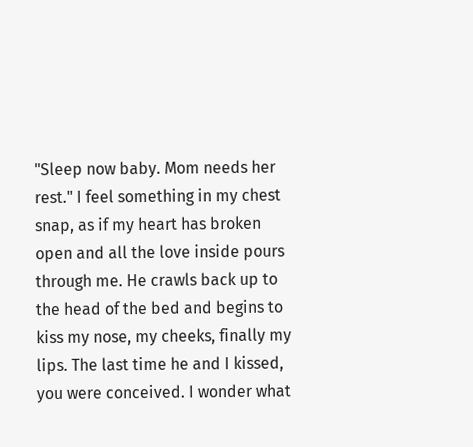"Sleep now baby. Mom needs her rest." I feel something in my chest snap, as if my heart has broken open and all the love inside pours through me. He crawls back up to the head of the bed and begins to kiss my nose, my cheeks, finally my lips. The last time he and I kissed, you were conceived. I wonder what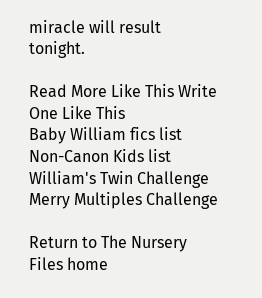miracle will result tonight.

Read More Like This Write One Like This
Baby William fics list
Non-Canon Kids list
William's Twin Challenge
Merry Multiples Challenge

Return to The Nursery Files home